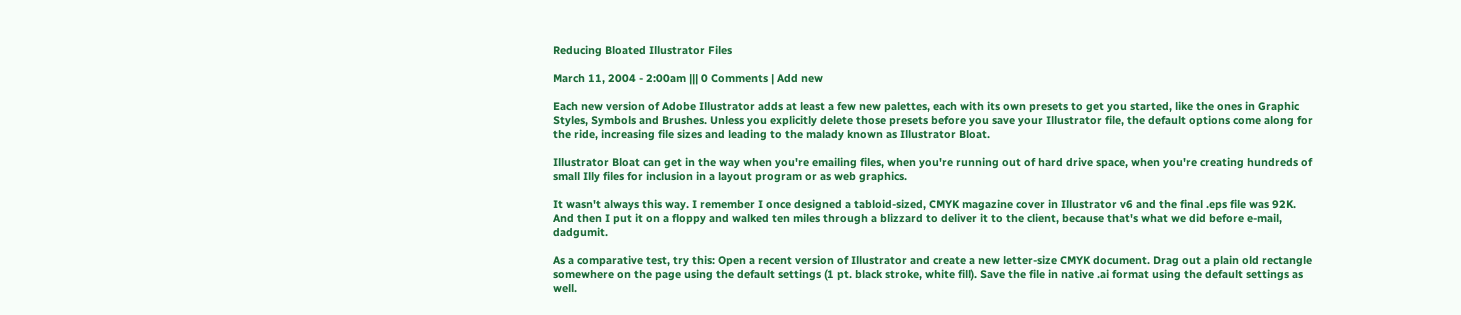Reducing Bloated Illustrator Files

March 11, 2004 - 2:00am ||| 0 Comments | Add new

Each new version of Adobe Illustrator adds at least a few new palettes, each with its own presets to get you started, like the ones in Graphic Styles, Symbols and Brushes. Unless you explicitly delete those presets before you save your Illustrator file, the default options come along for the ride, increasing file sizes and leading to the malady known as Illustrator Bloat.

Illustrator Bloat can get in the way when you're emailing files, when you're running out of hard drive space, when you're creating hundreds of small Illy files for inclusion in a layout program or as web graphics.

It wasn't always this way. I remember I once designed a tabloid-sized, CMYK magazine cover in Illustrator v6 and the final .eps file was 92K. And then I put it on a floppy and walked ten miles through a blizzard to deliver it to the client, because that's what we did before e-mail, dadgumit.

As a comparative test, try this: Open a recent version of Illustrator and create a new letter-size CMYK document. Drag out a plain old rectangle somewhere on the page using the default settings (1 pt. black stroke, white fill). Save the file in native .ai format using the default settings as well.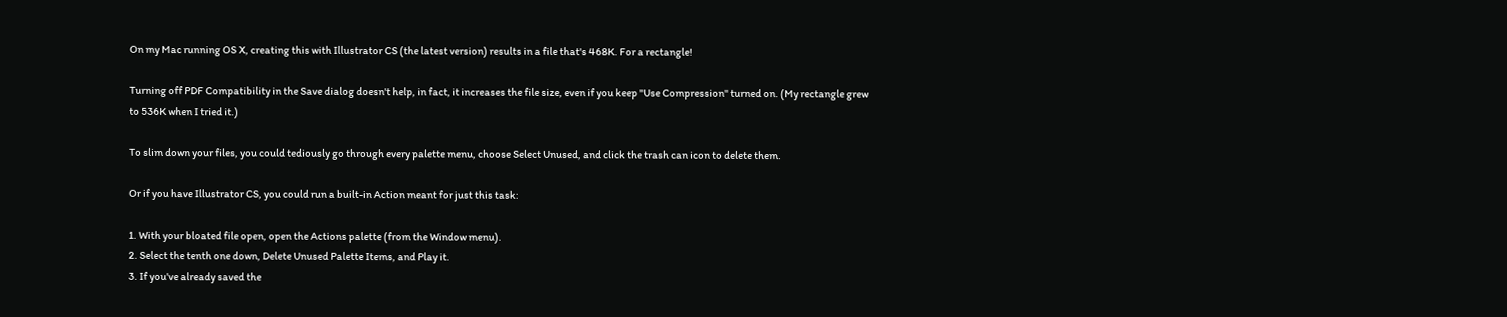On my Mac running OS X, creating this with Illustrator CS (the latest version) results in a file that's 468K. For a rectangle!

Turning off PDF Compatibility in the Save dialog doesn't help, in fact, it increases the file size, even if you keep "Use Compression" turned on. (My rectangle grew to 536K when I tried it.)

To slim down your files, you could tediously go through every palette menu, choose Select Unused, and click the trash can icon to delete them.

Or if you have Illustrator CS, you could run a built-in Action meant for just this task:

1. With your bloated file open, open the Actions palette (from the Window menu).
2. Select the tenth one down, Delete Unused Palette Items, and Play it.
3. If you've already saved the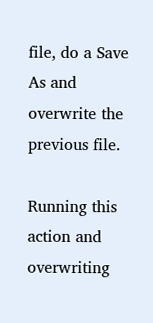file, do a Save As and overwrite the previous file.

Running this action and overwriting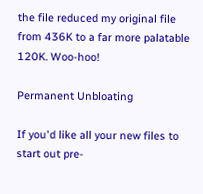the file reduced my original file from 436K to a far more palatable 120K. Woo-hoo!

Permanent Unbloating

If you'd like all your new files to start out pre-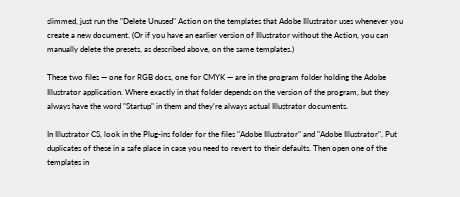slimmed, just run the "Delete Unused" Action on the templates that Adobe Illustrator uses whenever you create a new document. (Or if you have an earlier version of Illustrator without the Action, you can manually delete the presets, as described above, on the same templates.)

These two files — one for RGB docs, one for CMYK — are in the program folder holding the Adobe Illustrator application. Where exactly in that folder depends on the version of the program, but they always have the word "Startup" in them and they're always actual Illustrator documents.

In Illustrator CS, look in the Plug-ins folder for the files "Adobe Illustrator" and "Adobe Illustrator". Put duplicates of these in a safe place in case you need to revert to their defaults. Then open one of the templates in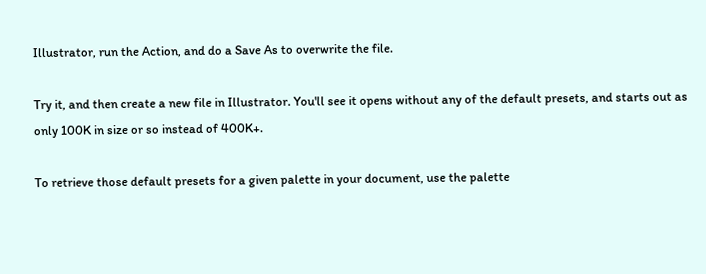Illustrator, run the Action, and do a Save As to overwrite the file.

Try it, and then create a new file in Illustrator. You'll see it opens without any of the default presets, and starts out as only 100K in size or so instead of 400K+.

To retrieve those default presets for a given palette in your document, use the palette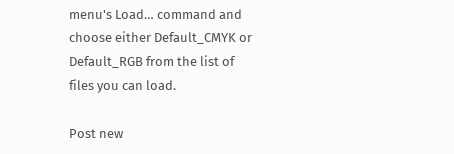menu's Load… command and choose either Default_CMYK or Default_RGB from the list of files you can load.

Post new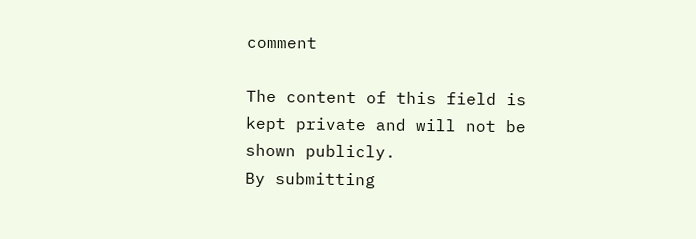comment

The content of this field is kept private and will not be shown publicly.
By submitting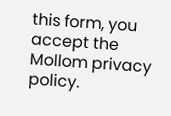this form, you accept the Mollom privacy policy.